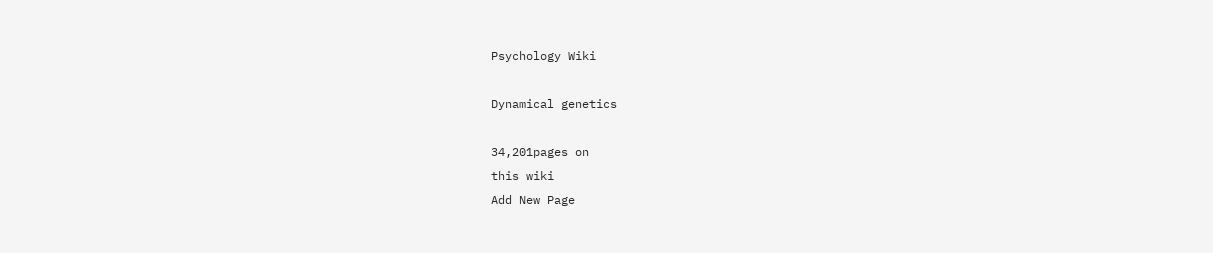Psychology Wiki

Dynamical genetics

34,201pages on
this wiki
Add New Page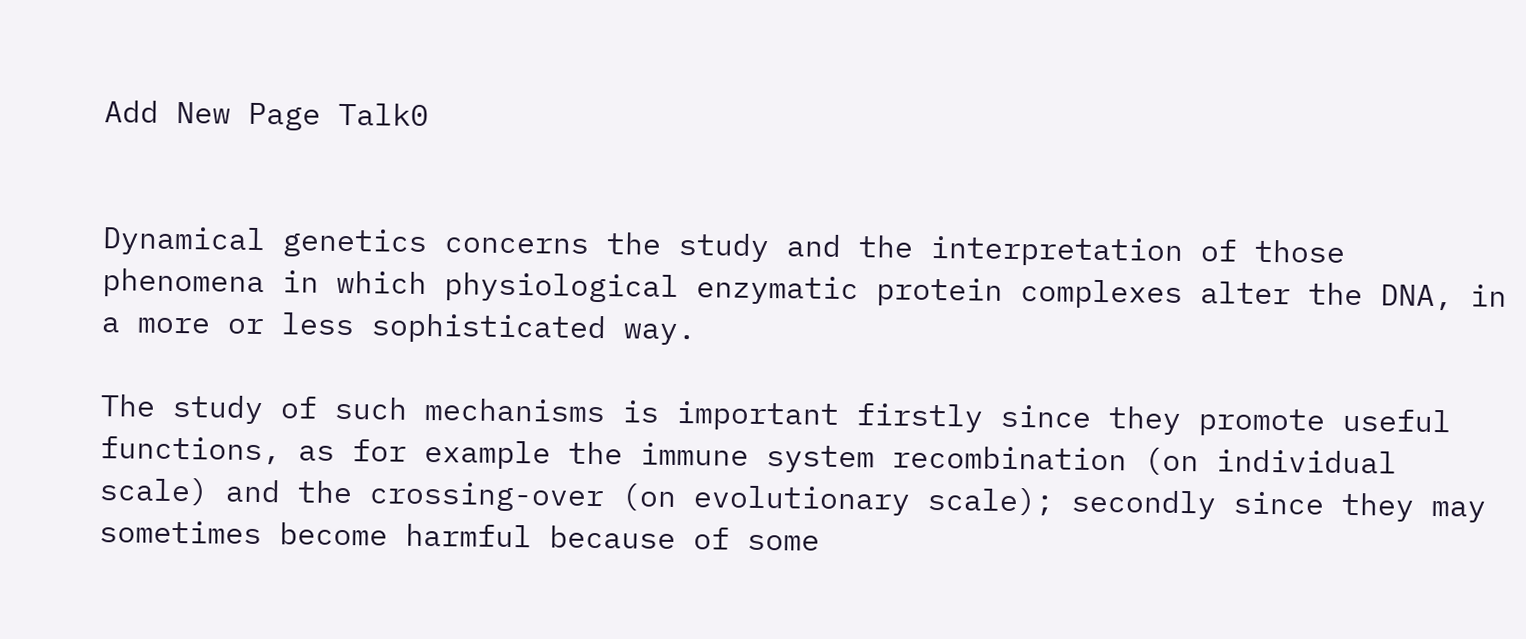Add New Page Talk0


Dynamical genetics concerns the study and the interpretation of those phenomena in which physiological enzymatic protein complexes alter the DNA, in a more or less sophisticated way.

The study of such mechanisms is important firstly since they promote useful functions, as for example the immune system recombination (on individual scale) and the crossing-over (on evolutionary scale); secondly since they may sometimes become harmful because of some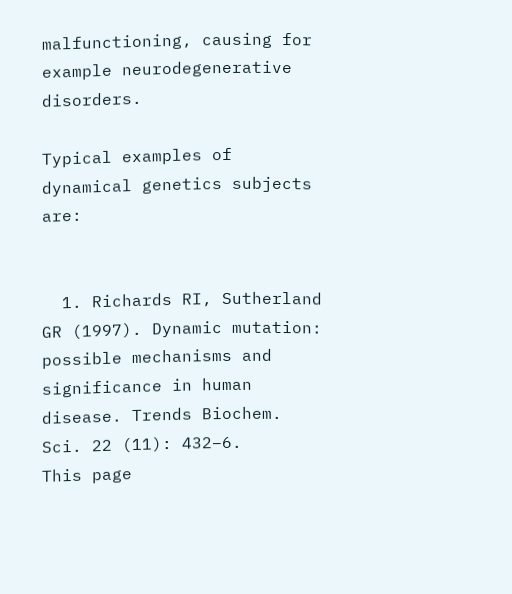malfunctioning, causing for example neurodegenerative disorders.

Typical examples of dynamical genetics subjects are:


  1. Richards RI, Sutherland GR (1997). Dynamic mutation: possible mechanisms and significance in human disease. Trends Biochem. Sci. 22 (11): 432–6.
This page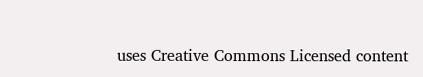uses Creative Commons Licensed content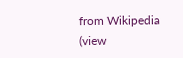from Wikipedia (view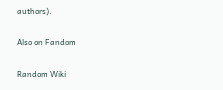authors).

Also on Fandom

Random Wiki